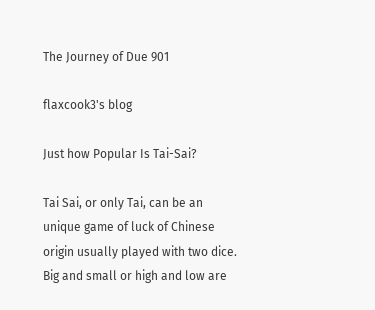The Journey of Due 901

flaxcook3's blog

Just how Popular Is Tai-Sai?

Tai Sai, or only Tai, can be an unique game of luck of Chinese origin usually played with two dice. Big and small or high and low are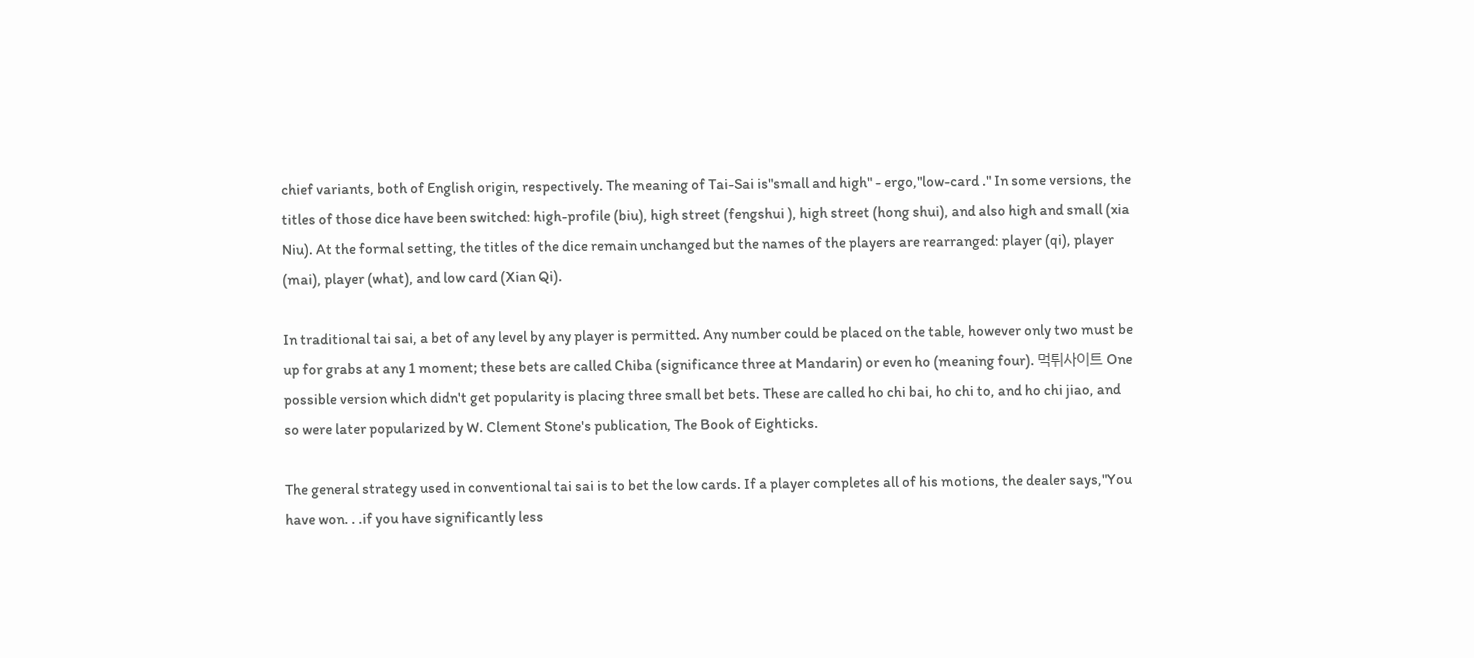chief variants, both of English origin, respectively. The meaning of Tai-Sai is"small and high" - ergo,"low-card ." In some versions, the titles of those dice have been switched: high-profile (biu), high street (fengshui ), high street (hong shui), and also high and small (xia Niu). At the formal setting, the titles of the dice remain unchanged but the names of the players are rearranged: player (qi), player (mai), player (what), and low card (Xian Qi).

In traditional tai sai, a bet of any level by any player is permitted. Any number could be placed on the table, however only two must be up for grabs at any 1 moment; these bets are called Chiba (significance three at Mandarin) or even ho (meaning four). 먹튀사이트 One possible version which didn't get popularity is placing three small bet bets. These are called ho chi bai, ho chi to, and ho chi jiao, and so were later popularized by W. Clement Stone's publication, The Book of Eighticks.

The general strategy used in conventional tai sai is to bet the low cards. If a player completes all of his motions, the dealer says,"You have won. . .if you have significantly less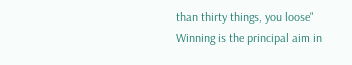than thirty things, you loose" Winning is the principal aim in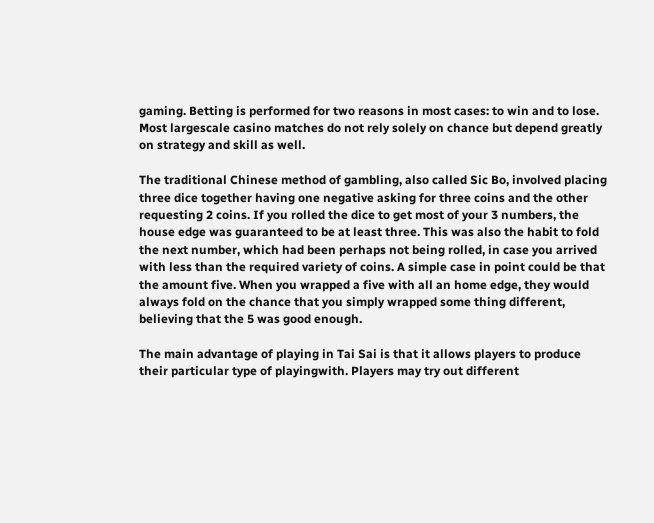gaming. Betting is performed for two reasons in most cases: to win and to lose. Most largescale casino matches do not rely solely on chance but depend greatly on strategy and skill as well.

The traditional Chinese method of gambling, also called Sic Bo, involved placing three dice together having one negative asking for three coins and the other requesting 2 coins. If you rolled the dice to get most of your 3 numbers, the house edge was guaranteed to be at least three. This was also the habit to fold the next number, which had been perhaps not being rolled, in case you arrived with less than the required variety of coins. A simple case in point could be that the amount five. When you wrapped a five with all an home edge, they would always fold on the chance that you simply wrapped some thing different, believing that the 5 was good enough.

The main advantage of playing in Tai Sai is that it allows players to produce their particular type of playingwith. Players may try out different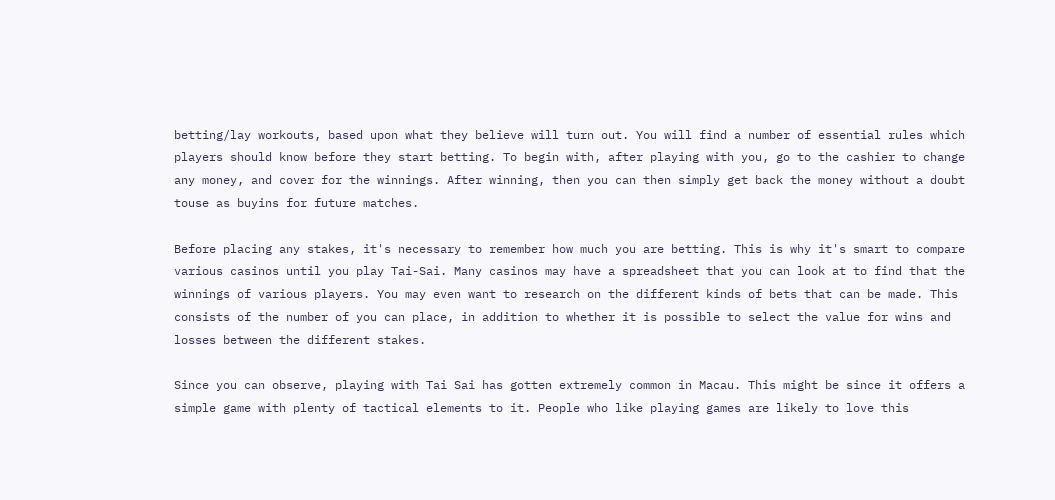betting/lay workouts, based upon what they believe will turn out. You will find a number of essential rules which players should know before they start betting. To begin with, after playing with you, go to the cashier to change any money, and cover for the winnings. After winning, then you can then simply get back the money without a doubt touse as buyins for future matches.

Before placing any stakes, it's necessary to remember how much you are betting. This is why it's smart to compare various casinos until you play Tai-Sai. Many casinos may have a spreadsheet that you can look at to find that the winnings of various players. You may even want to research on the different kinds of bets that can be made. This consists of the number of you can place, in addition to whether it is possible to select the value for wins and losses between the different stakes.

Since you can observe, playing with Tai Sai has gotten extremely common in Macau. This might be since it offers a simple game with plenty of tactical elements to it. People who like playing games are likely to love this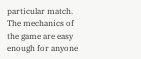particular match. The mechanics of the game are easy enough for anyone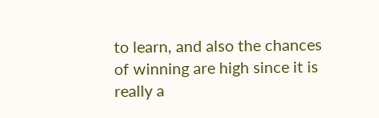to learn, and also the chances of winning are high since it is really a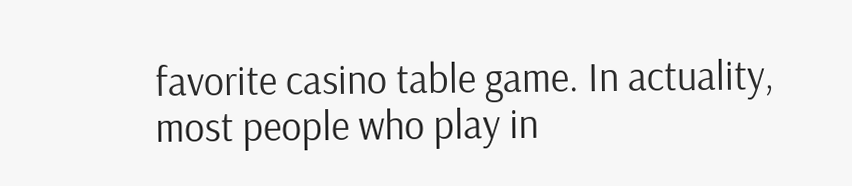favorite casino table game. In actuality, most people who play in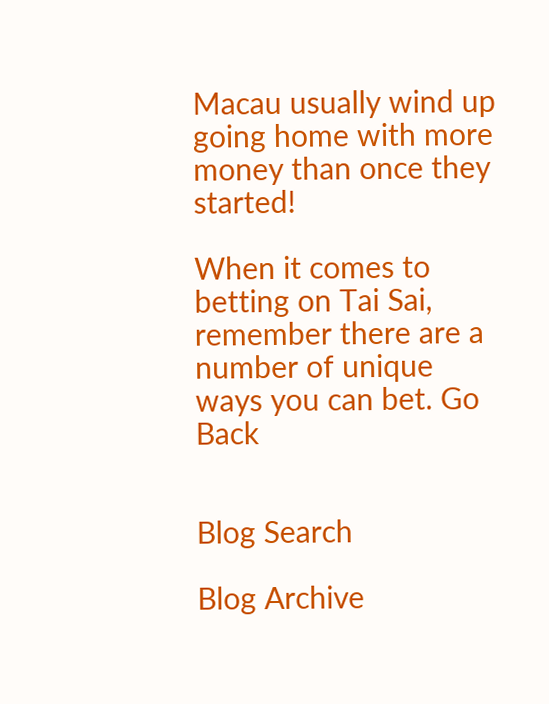Macau usually wind up going home with more money than once they started!

When it comes to betting on Tai Sai, remember there are a number of unique ways you can bet. Go Back


Blog Search

Blog Archive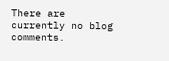There are currently no blog comments.